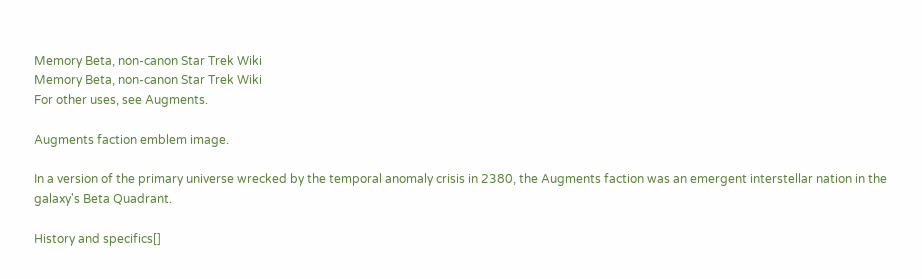Memory Beta, non-canon Star Trek Wiki
Memory Beta, non-canon Star Trek Wiki
For other uses, see Augments.

Augments faction emblem image.

In a version of the primary universe wrecked by the temporal anomaly crisis in 2380, the Augments faction was an emergent interstellar nation in the galaxy's Beta Quadrant.

History and specifics[]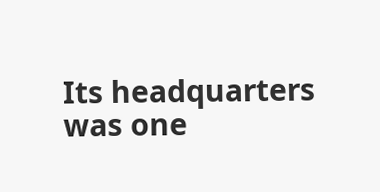Its headquarters was one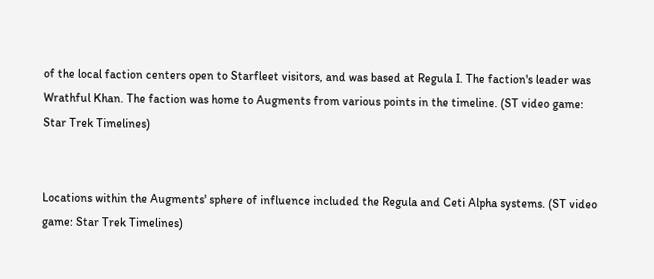of the local faction centers open to Starfleet visitors, and was based at Regula I. The faction's leader was Wrathful Khan. The faction was home to Augments from various points in the timeline. (ST video game: Star Trek Timelines)


Locations within the Augments' sphere of influence included the Regula and Ceti Alpha systems. (ST video game: Star Trek Timelines)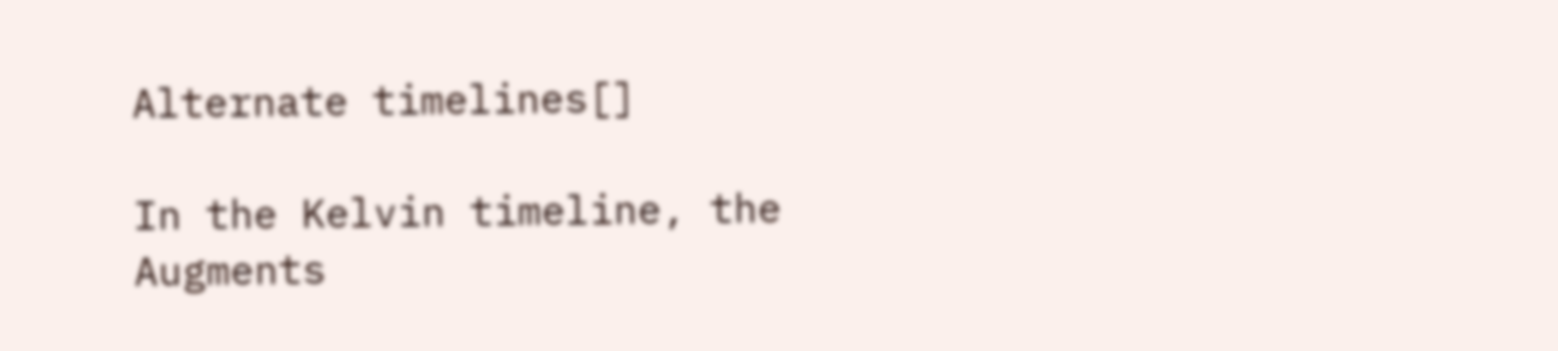Alternate timelines[]

In the Kelvin timeline, the Augments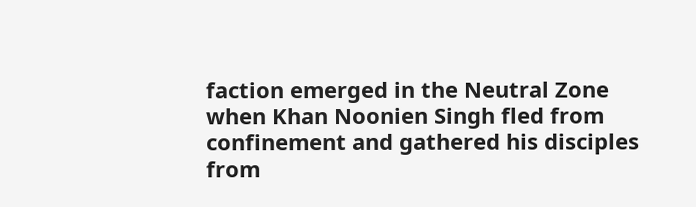faction emerged in the Neutral Zone when Khan Noonien Singh fled from confinement and gathered his disciples from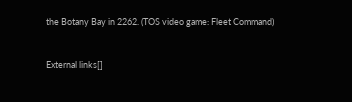the Botany Bay in 2262. (TOS video game: Fleet Command)


External links[]